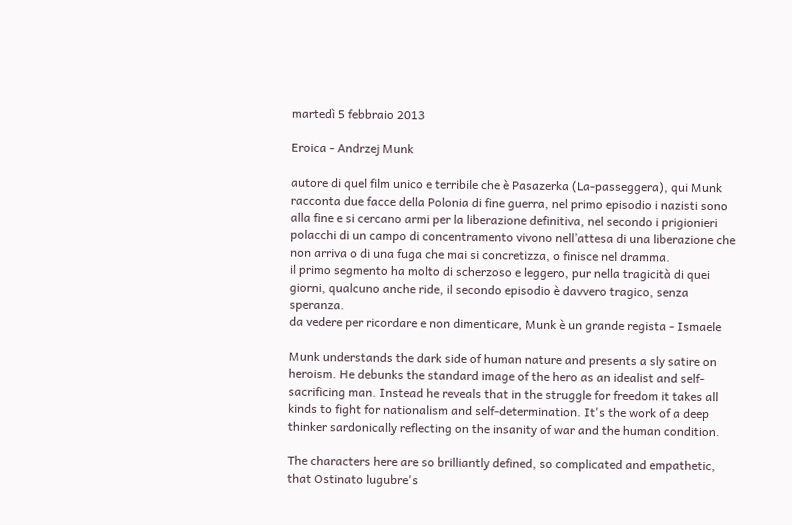martedì 5 febbraio 2013

Eroica - Andrzej Munk

autore di quel film unico e terribile che è Pasazerka (La-passeggera), qui Munk racconta due facce della Polonia di fine guerra, nel primo episodio i nazisti sono alla fine e si cercano armi per la liberazione definitiva, nel secondo i prigionieri polacchi di un campo di concentramento vivono nell’attesa di una liberazione che non arriva o di una fuga che mai si concretizza, o finisce nel dramma.
il primo segmento ha molto di scherzoso e leggero, pur nella tragicità di quei giorni, qualcuno anche ride, il secondo episodio è davvero tragico, senza speranza.
da vedere per ricordare e non dimenticare, Munk è un grande regista - Ismaele

Munk understands the dark side of human nature and presents a sly satire on heroism. He debunks the standard image of the hero as an idealist and self-sacrificing man. Instead he reveals that in the struggle for freedom it takes all kinds to fight for nationalism and self-determination. It's the work of a deep thinker sardonically reflecting on the insanity of war and the human condition.

The characters here are so brilliantly defined, so complicated and empathetic, that Ostinato lugubre's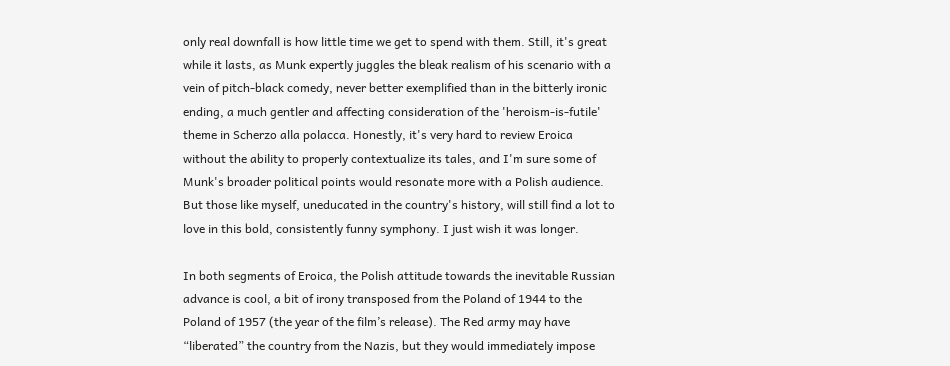only real downfall is how little time we get to spend with them. Still, it's great while it lasts, as Munk expertly juggles the bleak realism of his scenario with a vein of pitch-black comedy, never better exemplified than in the bitterly ironic ending, a much gentler and affecting consideration of the 'heroism-is-futile' theme in Scherzo alla polacca. Honestly, it's very hard to review Eroica without the ability to properly contextualize its tales, and I'm sure some of Munk's broader political points would resonate more with a Polish audience. But those like myself, uneducated in the country's history, will still find a lot to love in this bold, consistently funny symphony. I just wish it was longer.

In both segments of Eroica, the Polish attitude towards the inevitable Russian advance is cool, a bit of irony transposed from the Poland of 1944 to the Poland of 1957 (the year of the film’s release). The Red army may have “liberated” the country from the Nazis, but they would immediately impose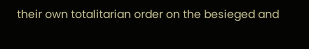their own totalitarian order on the besieged and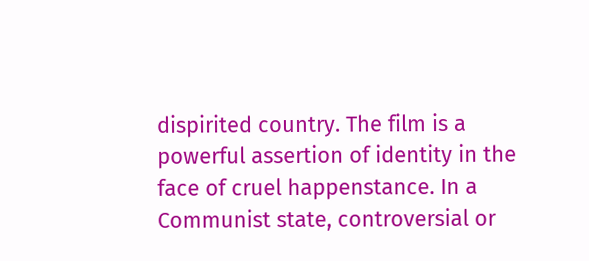dispirited country. The film is a powerful assertion of identity in the face of cruel happenstance. In a Communist state, controversial or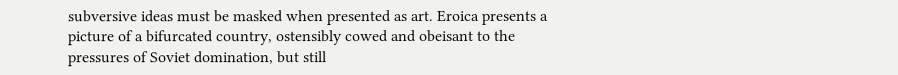subversive ideas must be masked when presented as art. Eroica presents a picture of a bifurcated country, ostensibly cowed and obeisant to the pressures of Soviet domination, but still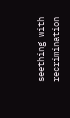seething with recrimination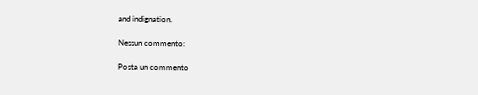and indignation.

Nessun commento:

Posta un commento